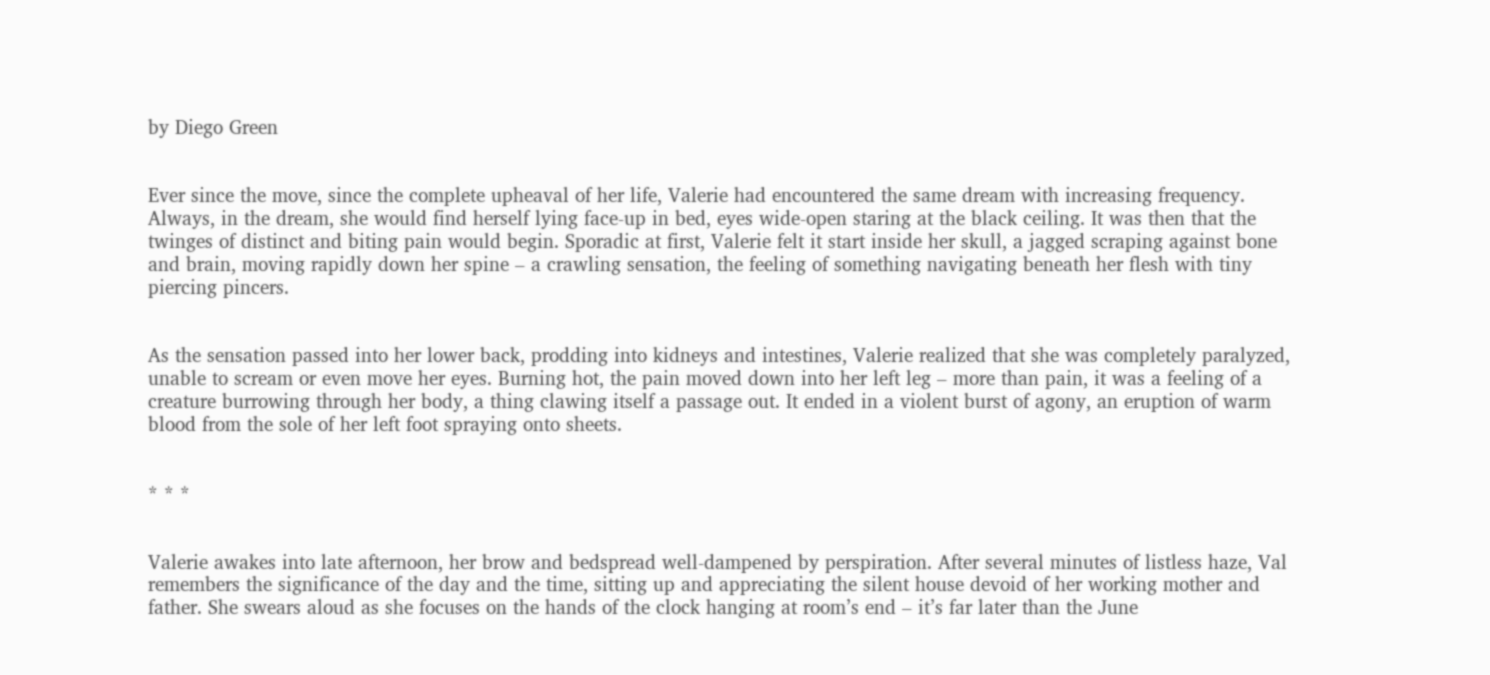by Diego Green


Ever since the move, since the complete upheaval of her life, Valerie had encountered the same dream with increasing frequency. Always, in the dream, she would find herself lying face-up in bed, eyes wide-open staring at the black ceiling. It was then that the twinges of distinct and biting pain would begin. Sporadic at first, Valerie felt it start inside her skull, a jagged scraping against bone and brain, moving rapidly down her spine – a crawling sensation, the feeling of something navigating beneath her flesh with tiny piercing pincers.


As the sensation passed into her lower back, prodding into kidneys and intestines, Valerie realized that she was completely paralyzed, unable to scream or even move her eyes. Burning hot, the pain moved down into her left leg – more than pain, it was a feeling of a creature burrowing through her body, a thing clawing itself a passage out. It ended in a violent burst of agony, an eruption of warm blood from the sole of her left foot spraying onto sheets.


* * *


Valerie awakes into late afternoon, her brow and bedspread well-dampened by perspiration. After several minutes of listless haze, Val remembers the significance of the day and the time, sitting up and appreciating the silent house devoid of her working mother and father. She swears aloud as she focuses on the hands of the clock hanging at room’s end – it’s far later than the June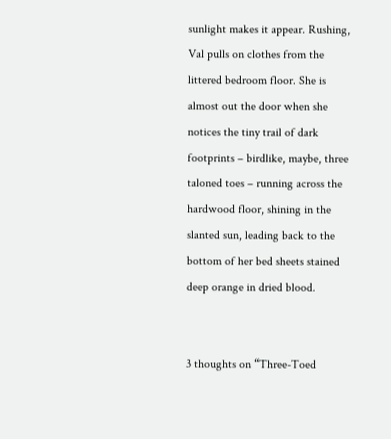sunlight makes it appear. Rushing, Val pulls on clothes from the littered bedroom floor. She is almost out the door when she notices the tiny trail of dark footprints – birdlike, maybe, three taloned toes – running across the hardwood floor, shining in the slanted sun, leading back to the bottom of her bed sheets stained deep orange in dried blood.


3 thoughts on “Three-Toed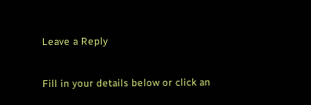Leave a Reply

Fill in your details below or click an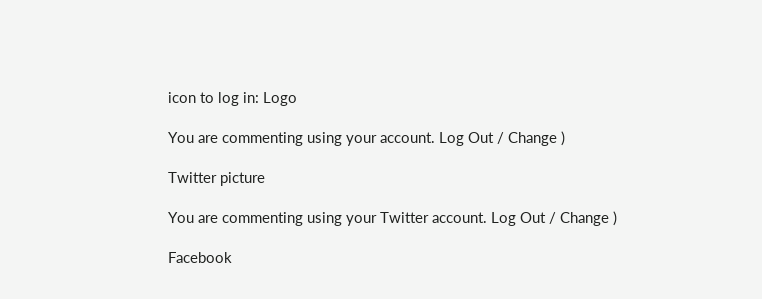icon to log in: Logo

You are commenting using your account. Log Out / Change )

Twitter picture

You are commenting using your Twitter account. Log Out / Change )

Facebook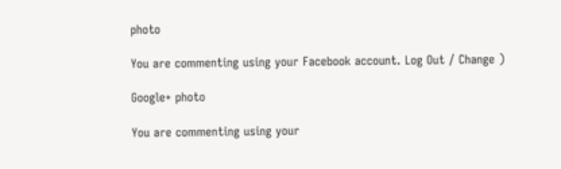photo

You are commenting using your Facebook account. Log Out / Change )

Google+ photo

You are commenting using your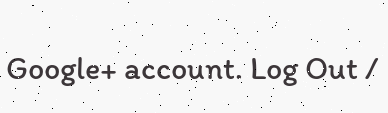Google+ account. Log Out /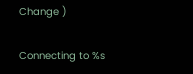Change )

Connecting to %s